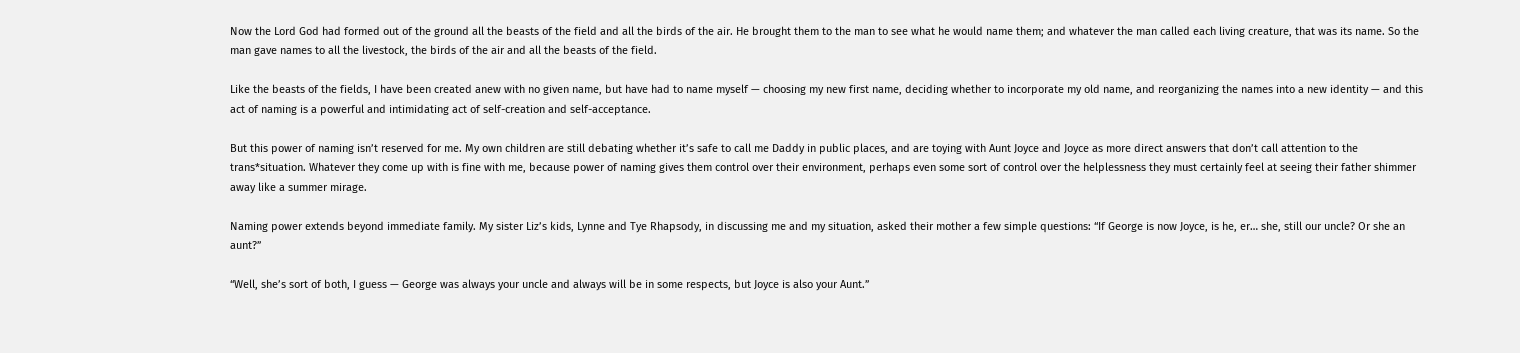Now the Lord God had formed out of the ground all the beasts of the field and all the birds of the air. He brought them to the man to see what he would name them; and whatever the man called each living creature, that was its name. So the man gave names to all the livestock, the birds of the air and all the beasts of the field.

Like the beasts of the fields, I have been created anew with no given name, but have had to name myself — choosing my new first name, deciding whether to incorporate my old name, and reorganizing the names into a new identity — and this act of naming is a powerful and intimidating act of self-creation and self-acceptance.

But this power of naming isn’t reserved for me. My own children are still debating whether it’s safe to call me Daddy in public places, and are toying with Aunt Joyce and Joyce as more direct answers that don’t call attention to the trans*situation. Whatever they come up with is fine with me, because power of naming gives them control over their environment, perhaps even some sort of control over the helplessness they must certainly feel at seeing their father shimmer away like a summer mirage.

Naming power extends beyond immediate family. My sister Liz’s kids, Lynne and Tye Rhapsody, in discussing me and my situation, asked their mother a few simple questions: “If George is now Joyce, is he, er… she, still our uncle? Or she an aunt?”

“Well, she’s sort of both, I guess — George was always your uncle and always will be in some respects, but Joyce is also your Aunt.”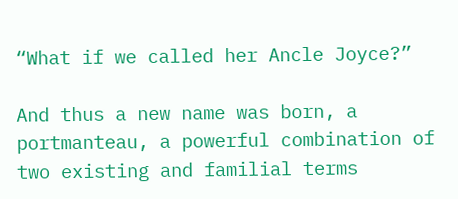“What if we called her Ancle Joyce?”

And thus a new name was born, a portmanteau, a powerful combination of two existing and familial terms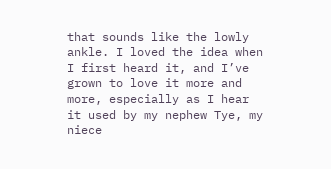that sounds like the lowly ankle. I loved the idea when I first heard it, and I’ve grown to love it more and more, especially as I hear it used by my nephew Tye, my niece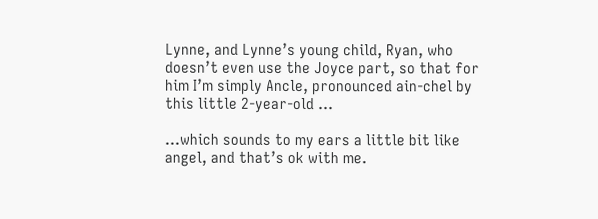Lynne, and Lynne’s young child, Ryan, who doesn’t even use the Joyce part, so that for him I’m simply Ancle, pronounced ain-chel by this little 2-year-old …

…which sounds to my ears a little bit like angel, and that’s ok with me.